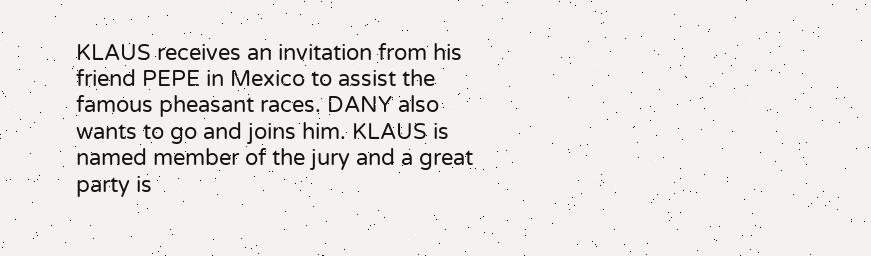KLAUS receives an invitation from his friend PEPE in Mexico to assist the famous pheasant races. DANY also wants to go and joins him. KLAUS is named member of the jury and a great party is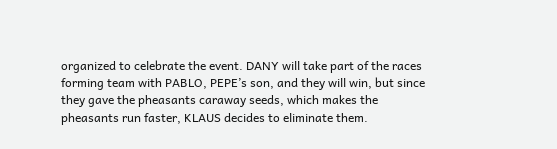organized to celebrate the event. DANY will take part of the races forming team with PABLO, PEPE’s son, and they will win, but since they gave the pheasants caraway seeds, which makes the pheasants run faster, KLAUS decides to eliminate them.